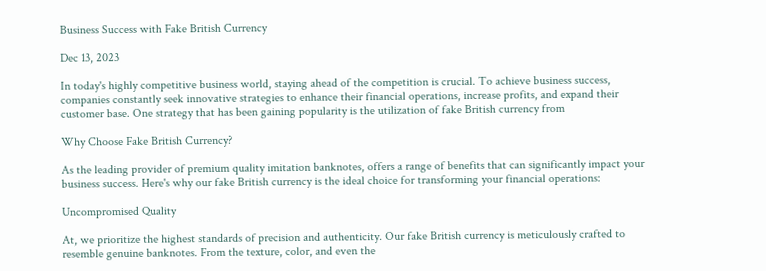Business Success with Fake British Currency

Dec 13, 2023

In today's highly competitive business world, staying ahead of the competition is crucial. To achieve business success, companies constantly seek innovative strategies to enhance their financial operations, increase profits, and expand their customer base. One strategy that has been gaining popularity is the utilization of fake British currency from

Why Choose Fake British Currency?

As the leading provider of premium quality imitation banknotes, offers a range of benefits that can significantly impact your business success. Here's why our fake British currency is the ideal choice for transforming your financial operations:

Uncompromised Quality

At, we prioritize the highest standards of precision and authenticity. Our fake British currency is meticulously crafted to resemble genuine banknotes. From the texture, color, and even the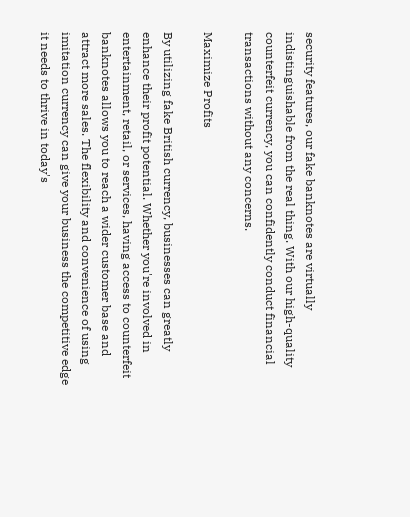security features, our fake banknotes are virtually indistinguishable from the real thing. With our high-quality counterfeit currency, you can confidently conduct financial transactions without any concerns.

Maximize Profits

By utilizing fake British currency, businesses can greatly enhance their profit potential. Whether you're involved in entertainment, retail, or services, having access to counterfeit banknotes allows you to reach a wider customer base and attract more sales. The flexibility and convenience of using imitation currency can give your business the competitive edge it needs to thrive in today's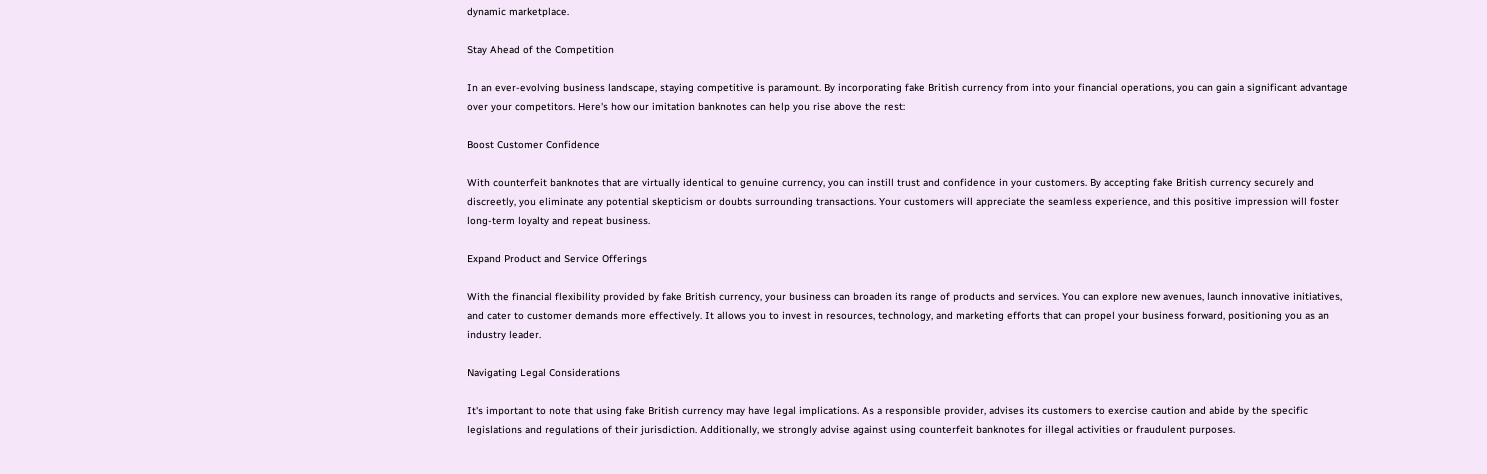dynamic marketplace.

Stay Ahead of the Competition

In an ever-evolving business landscape, staying competitive is paramount. By incorporating fake British currency from into your financial operations, you can gain a significant advantage over your competitors. Here's how our imitation banknotes can help you rise above the rest:

Boost Customer Confidence

With counterfeit banknotes that are virtually identical to genuine currency, you can instill trust and confidence in your customers. By accepting fake British currency securely and discreetly, you eliminate any potential skepticism or doubts surrounding transactions. Your customers will appreciate the seamless experience, and this positive impression will foster long-term loyalty and repeat business.

Expand Product and Service Offerings

With the financial flexibility provided by fake British currency, your business can broaden its range of products and services. You can explore new avenues, launch innovative initiatives, and cater to customer demands more effectively. It allows you to invest in resources, technology, and marketing efforts that can propel your business forward, positioning you as an industry leader.

Navigating Legal Considerations

It's important to note that using fake British currency may have legal implications. As a responsible provider, advises its customers to exercise caution and abide by the specific legislations and regulations of their jurisdiction. Additionally, we strongly advise against using counterfeit banknotes for illegal activities or fraudulent purposes.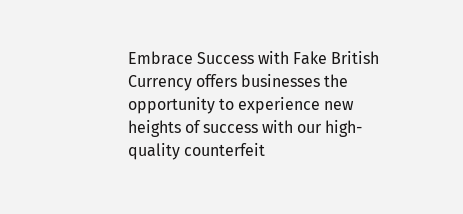Embrace Success with Fake British Currency offers businesses the opportunity to experience new heights of success with our high-quality counterfeit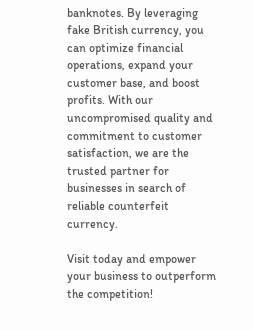banknotes. By leveraging fake British currency, you can optimize financial operations, expand your customer base, and boost profits. With our uncompromised quality and commitment to customer satisfaction, we are the trusted partner for businesses in search of reliable counterfeit currency.

Visit today and empower your business to outperform the competition!